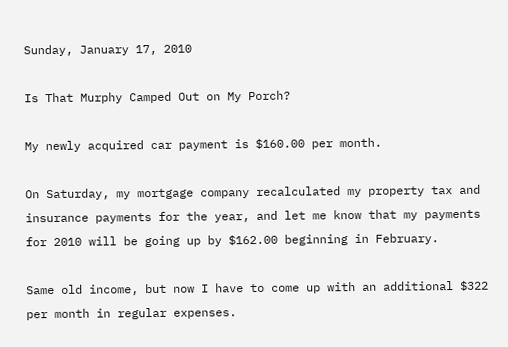Sunday, January 17, 2010

Is That Murphy Camped Out on My Porch?

My newly acquired car payment is $160.00 per month.

On Saturday, my mortgage company recalculated my property tax and insurance payments for the year, and let me know that my payments for 2010 will be going up by $162.00 beginning in February.

Same old income, but now I have to come up with an additional $322 per month in regular expenses.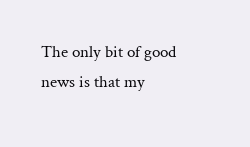The only bit of good news is that my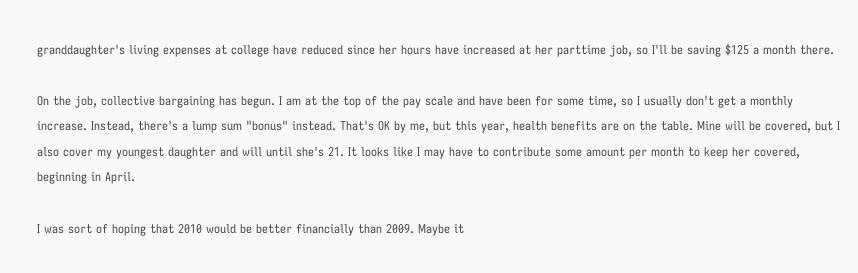granddaughter's living expenses at college have reduced since her hours have increased at her parttime job, so I'll be saving $125 a month there.

On the job, collective bargaining has begun. I am at the top of the pay scale and have been for some time, so I usually don't get a monthly increase. Instead, there's a lump sum "bonus" instead. That's OK by me, but this year, health benefits are on the table. Mine will be covered, but I also cover my youngest daughter and will until she's 21. It looks like I may have to contribute some amount per month to keep her covered, beginning in April.

I was sort of hoping that 2010 would be better financially than 2009. Maybe it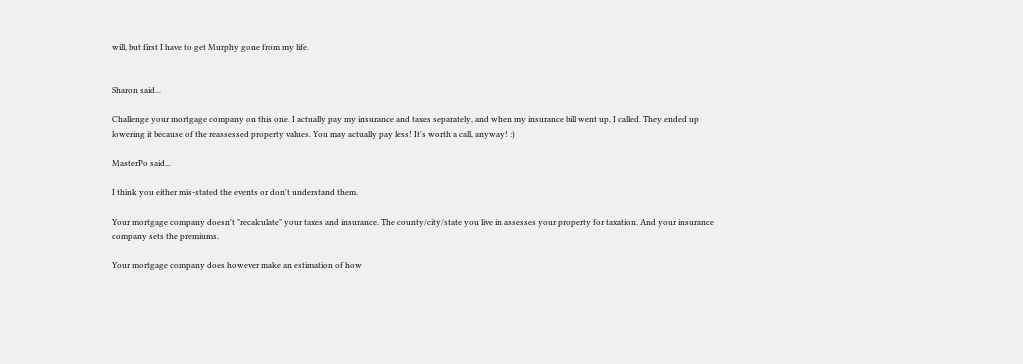will, but first I have to get Murphy gone from my life.


Sharon said...

Challenge your mortgage company on this one. I actually pay my insurance and taxes separately, and when my insurance bill went up, I called. They ended up lowering it because of the reassessed property values. You may actually pay less! It's worth a call, anyway! :)

MasterPo said...

I think you either mis-stated the events or don't understand them.

Your mortgage company doesn't "recalculate" your taxes and insurance. The county/city/state you live in assesses your property for taxation. And your insurance company sets the premiums.

Your mortgage company does however make an estimation of how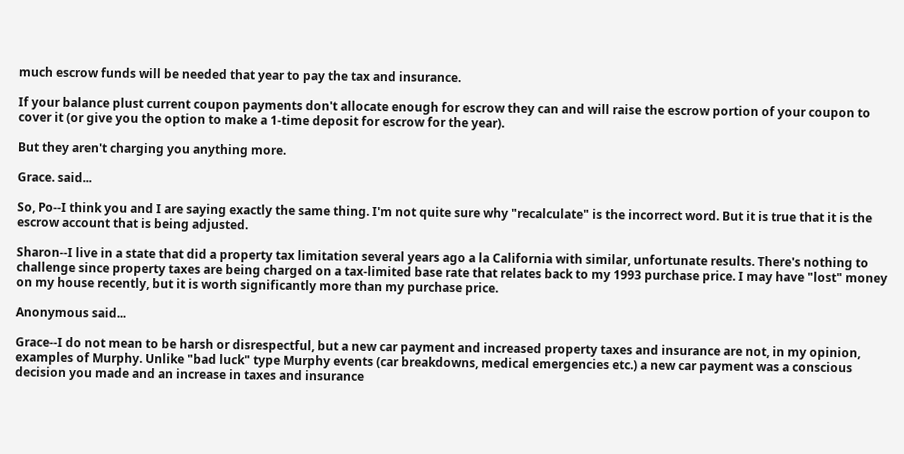much escrow funds will be needed that year to pay the tax and insurance.

If your balance plust current coupon payments don't allocate enough for escrow they can and will raise the escrow portion of your coupon to cover it (or give you the option to make a 1-time deposit for escrow for the year).

But they aren't charging you anything more.

Grace. said...

So, Po--I think you and I are saying exactly the same thing. I'm not quite sure why "recalculate" is the incorrect word. But it is true that it is the escrow account that is being adjusted.

Sharon--I live in a state that did a property tax limitation several years ago a la California with similar, unfortunate results. There's nothing to challenge since property taxes are being charged on a tax-limited base rate that relates back to my 1993 purchase price. I may have "lost" money on my house recently, but it is worth significantly more than my purchase price.

Anonymous said...

Grace--I do not mean to be harsh or disrespectful, but a new car payment and increased property taxes and insurance are not, in my opinion, examples of Murphy. Unlike "bad luck" type Murphy events (car breakdowns, medical emergencies etc.) a new car payment was a conscious decision you made and an increase in taxes and insurance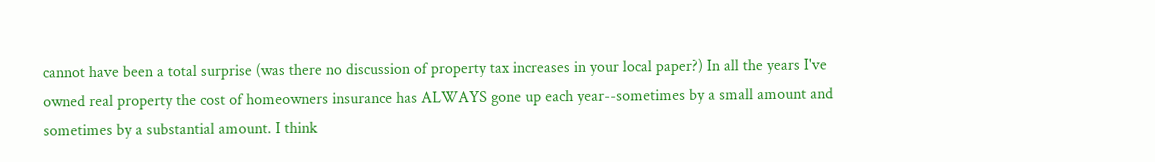cannot have been a total surprise (was there no discussion of property tax increases in your local paper?) In all the years I've owned real property the cost of homeowners insurance has ALWAYS gone up each year--sometimes by a small amount and sometimes by a substantial amount. I think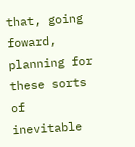that, going foward, planning for these sorts of inevitable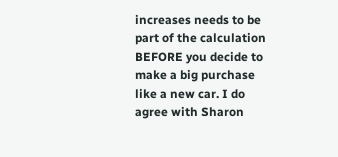increases needs to be part of the calculation BEFORE you decide to make a big purchase like a new car. I do agree with Sharon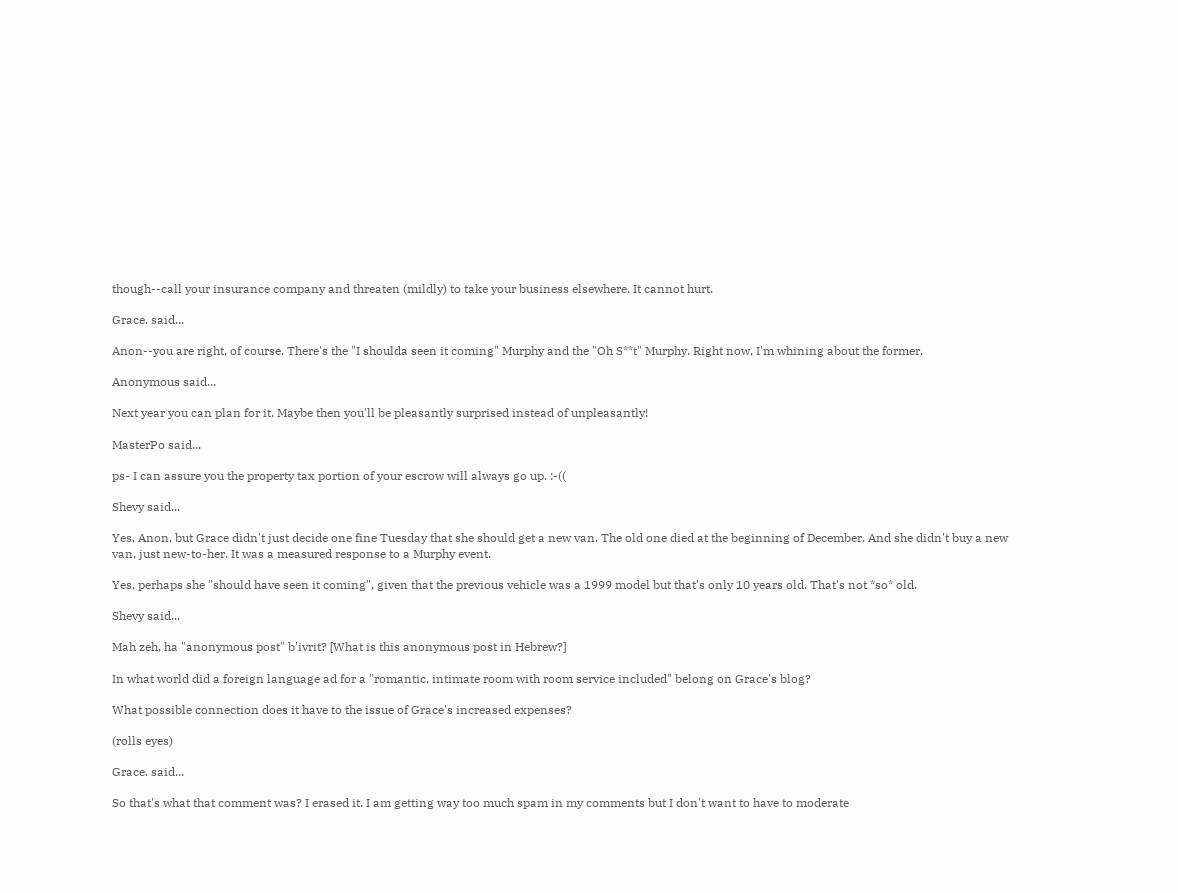though--call your insurance company and threaten (mildly) to take your business elsewhere. It cannot hurt.

Grace. said...

Anon--you are right, of course. There's the "I shoulda seen it coming" Murphy and the "Oh S**t" Murphy. Right now, I'm whining about the former.

Anonymous said...

Next year you can plan for it. Maybe then you'll be pleasantly surprised instead of unpleasantly!

MasterPo said...

ps- I can assure you the property tax portion of your escrow will always go up. :-((

Shevy said...

Yes, Anon, but Grace didn't just decide one fine Tuesday that she should get a new van. The old one died at the beginning of December. And she didn't buy a new van, just new-to-her. It was a measured response to a Murphy event.

Yes, perhaps she "should have seen it coming", given that the previous vehicle was a 1999 model but that's only 10 years old. That's not *so* old.

Shevy said...

Mah zeh, ha "anonymous post" b'ivrit? [What is this anonymous post in Hebrew?]

In what world did a foreign language ad for a "romantic, intimate room with room service included" belong on Grace's blog?

What possible connection does it have to the issue of Grace's increased expenses?

(rolls eyes)

Grace. said...

So that's what that comment was? I erased it. I am getting way too much spam in my comments but I don't want to have to moderate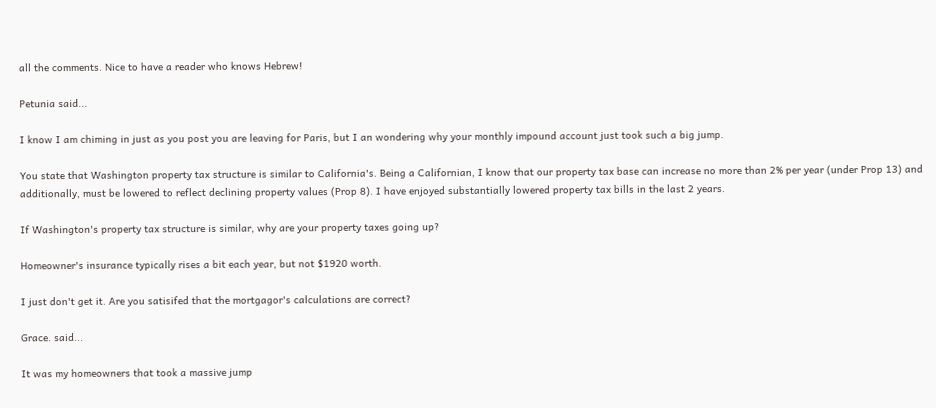all the comments. Nice to have a reader who knows Hebrew!

Petunia said...

I know I am chiming in just as you post you are leaving for Paris, but I an wondering why your monthly impound account just took such a big jump.

You state that Washington property tax structure is similar to California's. Being a Californian, I know that our property tax base can increase no more than 2% per year (under Prop 13) and additionally, must be lowered to reflect declining property values (Prop 8). I have enjoyed substantially lowered property tax bills in the last 2 years.

If Washington's property tax structure is similar, why are your property taxes going up?

Homeowner's insurance typically rises a bit each year, but not $1920 worth.

I just don't get it. Are you satisifed that the mortgagor's calculations are correct?

Grace. said...

It was my homeowners that took a massive jump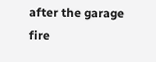after the garage fire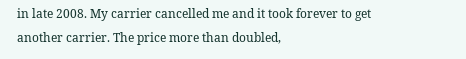in late 2008. My carrier cancelled me and it took forever to get another carrier. The price more than doubled,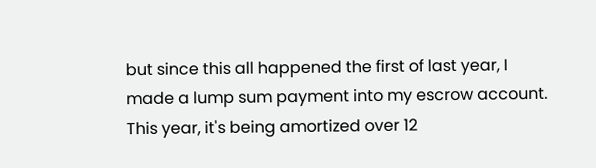but since this all happened the first of last year, I made a lump sum payment into my escrow account. This year, it's being amortized over 12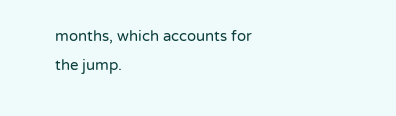months, which accounts for the jump.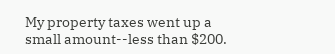My property taxes went up a small amount--less than $200.